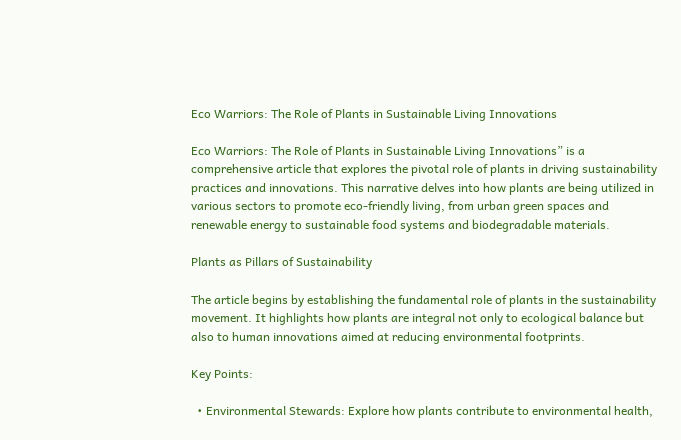Eco Warriors: The Role of Plants in Sustainable Living Innovations

Eco Warriors: The Role of Plants in Sustainable Living Innovations” is a comprehensive article that explores the pivotal role of plants in driving sustainability practices and innovations. This narrative delves into how plants are being utilized in various sectors to promote eco-friendly living, from urban green spaces and renewable energy to sustainable food systems and biodegradable materials.

Plants as Pillars of Sustainability

The article begins by establishing the fundamental role of plants in the sustainability movement. It highlights how plants are integral not only to ecological balance but also to human innovations aimed at reducing environmental footprints.

Key Points:

  • Environmental Stewards: Explore how plants contribute to environmental health,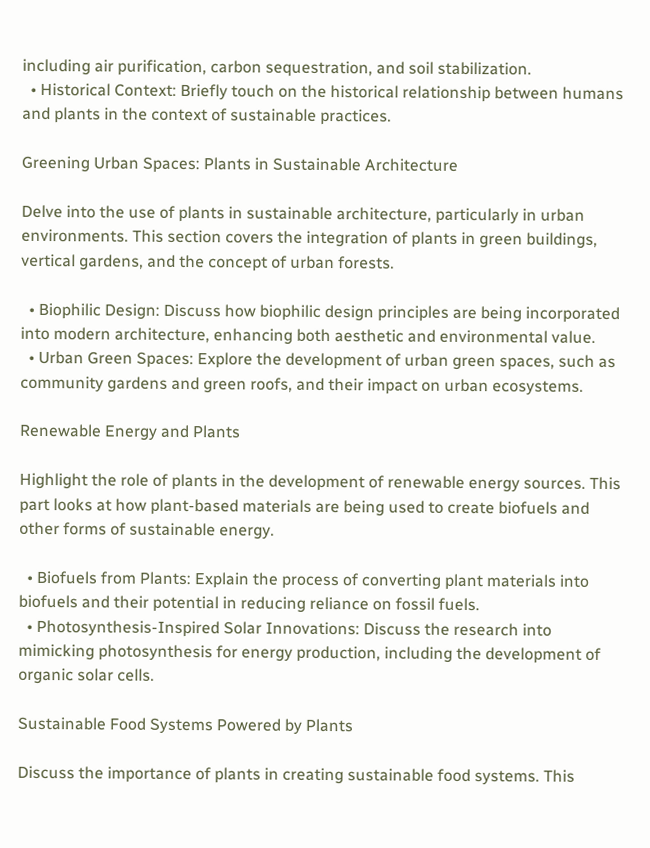including air purification, carbon sequestration, and soil stabilization.
  • Historical Context: Briefly touch on the historical relationship between humans and plants in the context of sustainable practices.

Greening Urban Spaces: Plants in Sustainable Architecture

Delve into the use of plants in sustainable architecture, particularly in urban environments. This section covers the integration of plants in green buildings, vertical gardens, and the concept of urban forests.

  • Biophilic Design: Discuss how biophilic design principles are being incorporated into modern architecture, enhancing both aesthetic and environmental value.
  • Urban Green Spaces: Explore the development of urban green spaces, such as community gardens and green roofs, and their impact on urban ecosystems.

Renewable Energy and Plants

Highlight the role of plants in the development of renewable energy sources. This part looks at how plant-based materials are being used to create biofuels and other forms of sustainable energy.

  • Biofuels from Plants: Explain the process of converting plant materials into biofuels and their potential in reducing reliance on fossil fuels.
  • Photosynthesis-Inspired Solar Innovations: Discuss the research into mimicking photosynthesis for energy production, including the development of organic solar cells.

Sustainable Food Systems Powered by Plants

Discuss the importance of plants in creating sustainable food systems. This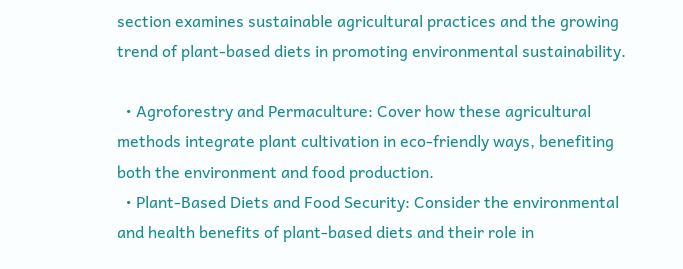section examines sustainable agricultural practices and the growing trend of plant-based diets in promoting environmental sustainability.

  • Agroforestry and Permaculture: Cover how these agricultural methods integrate plant cultivation in eco-friendly ways, benefiting both the environment and food production.
  • Plant-Based Diets and Food Security: Consider the environmental and health benefits of plant-based diets and their role in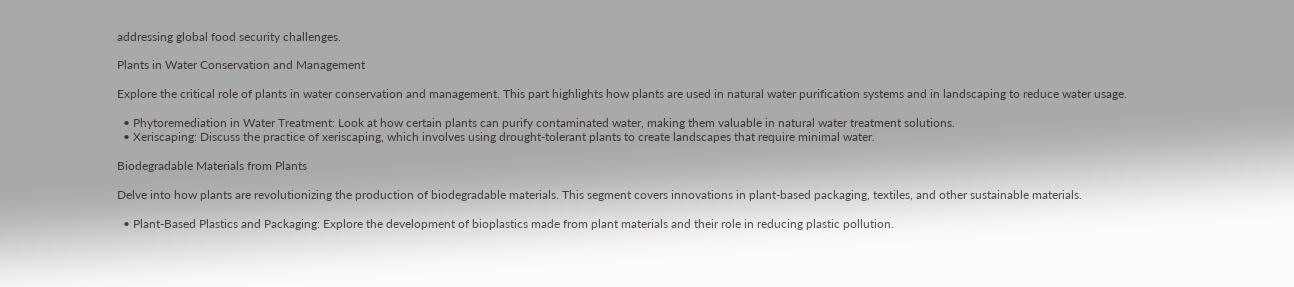addressing global food security challenges.

Plants in Water Conservation and Management

Explore the critical role of plants in water conservation and management. This part highlights how plants are used in natural water purification systems and in landscaping to reduce water usage.

  • Phytoremediation in Water Treatment: Look at how certain plants can purify contaminated water, making them valuable in natural water treatment solutions.
  • Xeriscaping: Discuss the practice of xeriscaping, which involves using drought-tolerant plants to create landscapes that require minimal water.

Biodegradable Materials from Plants

Delve into how plants are revolutionizing the production of biodegradable materials. This segment covers innovations in plant-based packaging, textiles, and other sustainable materials.

  • Plant-Based Plastics and Packaging: Explore the development of bioplastics made from plant materials and their role in reducing plastic pollution.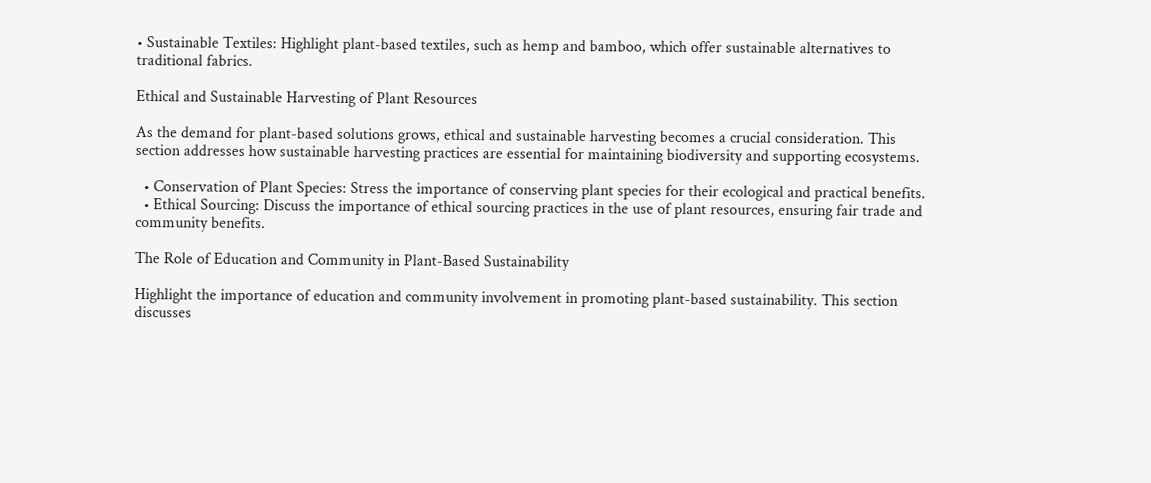• Sustainable Textiles: Highlight plant-based textiles, such as hemp and bamboo, which offer sustainable alternatives to traditional fabrics.

Ethical and Sustainable Harvesting of Plant Resources

As the demand for plant-based solutions grows, ethical and sustainable harvesting becomes a crucial consideration. This section addresses how sustainable harvesting practices are essential for maintaining biodiversity and supporting ecosystems.

  • Conservation of Plant Species: Stress the importance of conserving plant species for their ecological and practical benefits.
  • Ethical Sourcing: Discuss the importance of ethical sourcing practices in the use of plant resources, ensuring fair trade and community benefits.

The Role of Education and Community in Plant-Based Sustainability

Highlight the importance of education and community involvement in promoting plant-based sustainability. This section discusses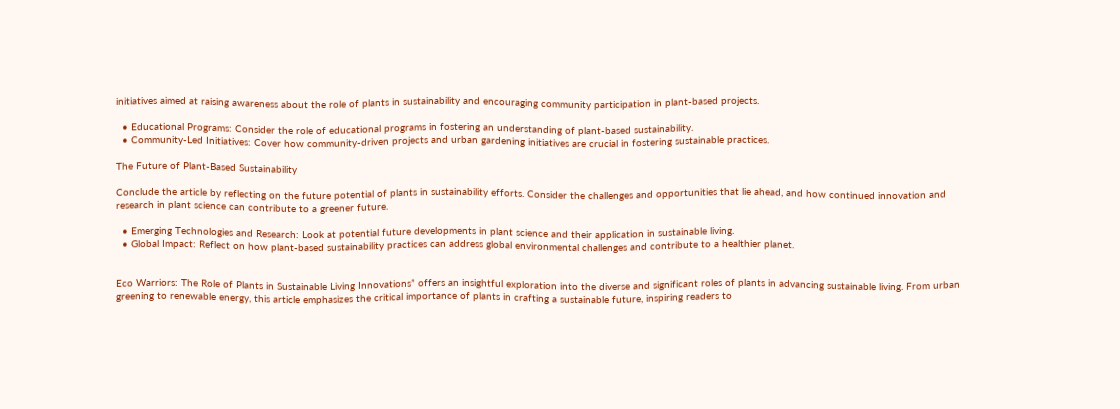initiatives aimed at raising awareness about the role of plants in sustainability and encouraging community participation in plant-based projects.

  • Educational Programs: Consider the role of educational programs in fostering an understanding of plant-based sustainability.
  • Community-Led Initiatives: Cover how community-driven projects and urban gardening initiatives are crucial in fostering sustainable practices.

The Future of Plant-Based Sustainability

Conclude the article by reflecting on the future potential of plants in sustainability efforts. Consider the challenges and opportunities that lie ahead, and how continued innovation and research in plant science can contribute to a greener future.

  • Emerging Technologies and Research: Look at potential future developments in plant science and their application in sustainable living.
  • Global Impact: Reflect on how plant-based sustainability practices can address global environmental challenges and contribute to a healthier planet.


Eco Warriors: The Role of Plants in Sustainable Living Innovations” offers an insightful exploration into the diverse and significant roles of plants in advancing sustainable living. From urban greening to renewable energy, this article emphasizes the critical importance of plants in crafting a sustainable future, inspiring readers to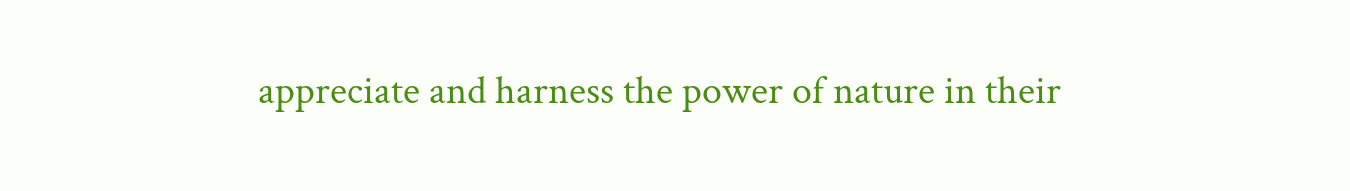appreciate and harness the power of nature in their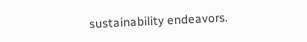sustainability endeavors.